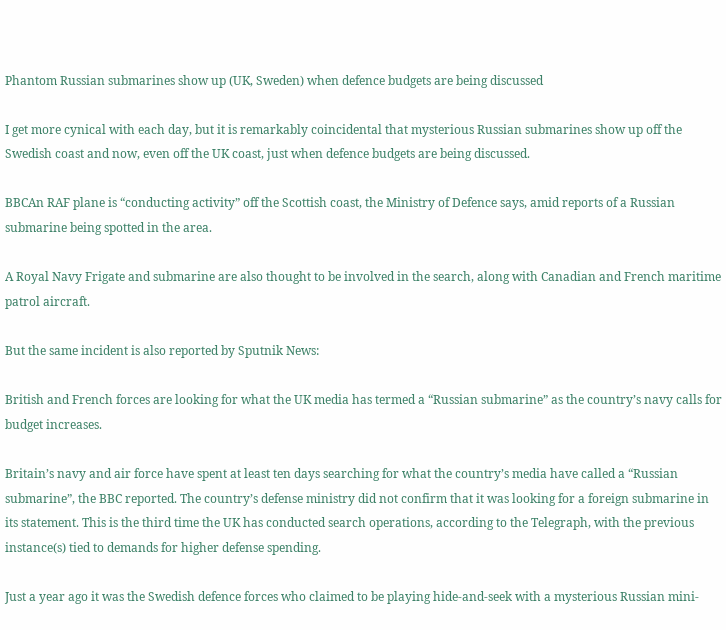Phantom Russian submarines show up (UK, Sweden) when defence budgets are being discussed

I get more cynical with each day, but it is remarkably coincidental that mysterious Russian submarines show up off the Swedish coast and now, even off the UK coast, just when defence budgets are being discussed.

BBCAn RAF plane is “conducting activity” off the Scottish coast, the Ministry of Defence says, amid reports of a Russian submarine being spotted in the area.

A Royal Navy Frigate and submarine are also thought to be involved in the search, along with Canadian and French maritime patrol aircraft.

But the same incident is also reported by Sputnik News:

British and French forces are looking for what the UK media has termed a “Russian submarine” as the country’s navy calls for budget increases.

Britain’s navy and air force have spent at least ten days searching for what the country’s media have called a “Russian submarine”, the BBC reported. The country’s defense ministry did not confirm that it was looking for a foreign submarine in its statement. This is the third time the UK has conducted search operations, according to the Telegraph, with the previous instance(s) tied to demands for higher defense spending.

Just a year ago it was the Swedish defence forces who claimed to be playing hide-and-seek with a mysterious Russian mini-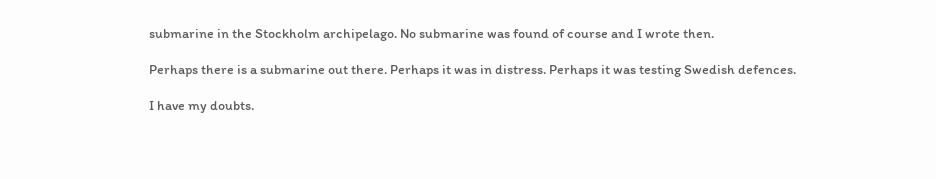submarine in the Stockholm archipelago. No submarine was found of course and I wrote then.

Perhaps there is a submarine out there. Perhaps it was in distress. Perhaps it was testing Swedish defences.

I have my doubts.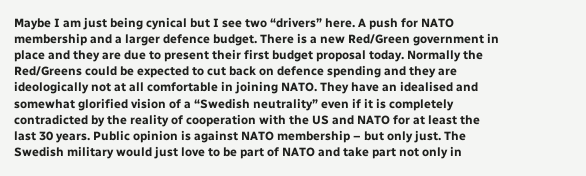Maybe I am just being cynical but I see two “drivers” here. A push for NATO membership and a larger defence budget. There is a new Red/Green government in place and they are due to present their first budget proposal today. Normally the Red/Greens could be expected to cut back on defence spending and they are ideologically not at all comfortable in joining NATO. They have an idealised and somewhat glorified vision of a “Swedish neutrality” even if it is completely contradicted by the reality of cooperation with the US and NATO for at least the last 30 years. Public opinion is against NATO membership – but only just. The Swedish military would just love to be part of NATO and take part not only in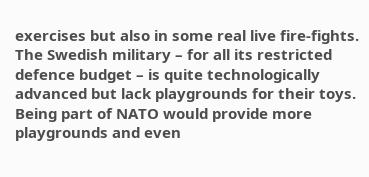exercises but also in some real live fire-fights. The Swedish military – for all its restricted defence budget – is quite technologically advanced but lack playgrounds for their toys. Being part of NATO would provide more playgrounds and even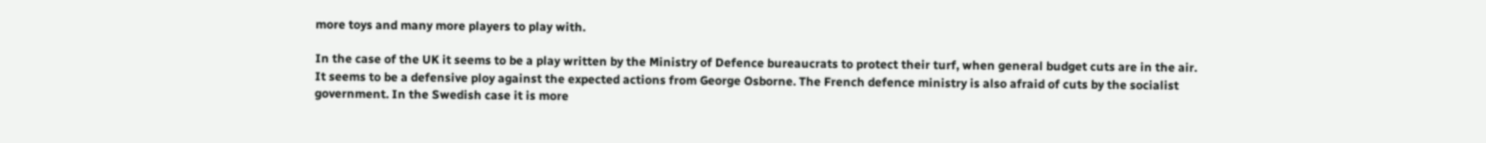more toys and many more players to play with.

In the case of the UK it seems to be a play written by the Ministry of Defence bureaucrats to protect their turf, when general budget cuts are in the air.  It seems to be a defensive ploy against the expected actions from George Osborne. The French defence ministry is also afraid of cuts by the socialist government. In the Swedish case it is more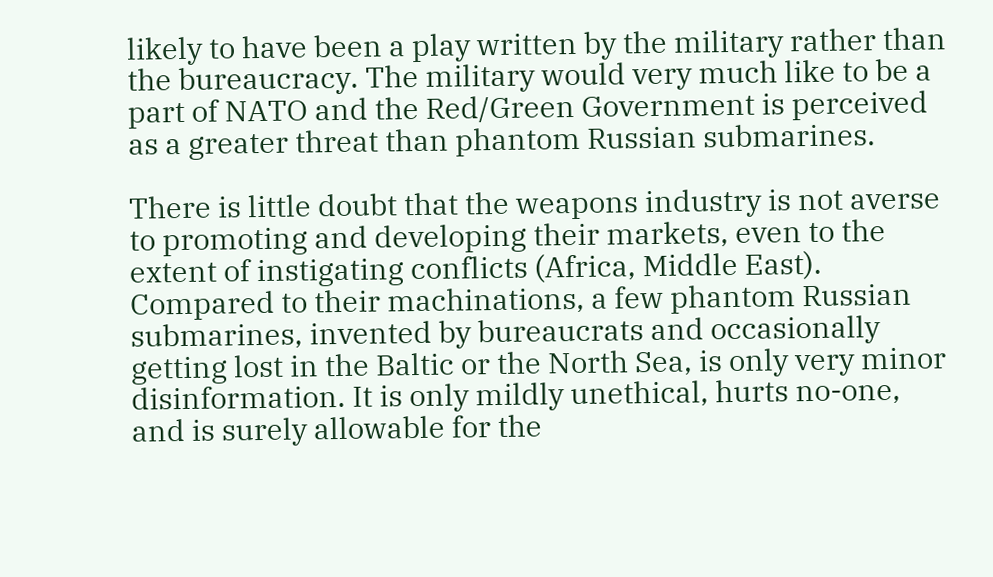likely to have been a play written by the military rather than the bureaucracy. The military would very much like to be a part of NATO and the Red/Green Government is perceived as a greater threat than phantom Russian submarines.

There is little doubt that the weapons industry is not averse to promoting and developing their markets, even to the extent of instigating conflicts (Africa, Middle East). Compared to their machinations, a few phantom Russian submarines, invented by bureaucrats and occasionally getting lost in the Baltic or the North Sea, is only very minor disinformation. It is only mildly unethical, hurts no-one, and is surely allowable for the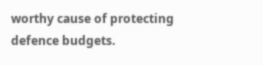worthy cause of protecting defence budgets.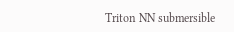Triton NN submersible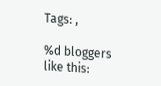Tags: ,

%d bloggers like this: